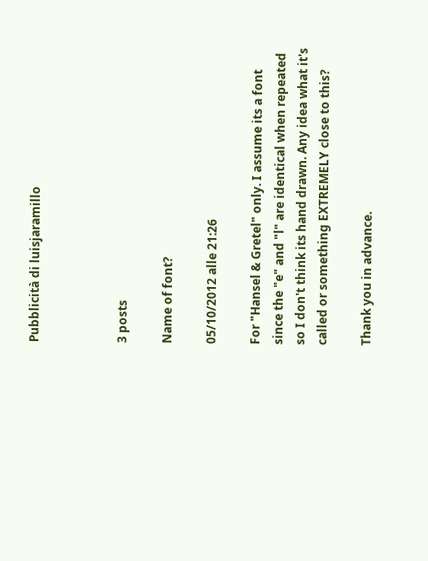Pubblicità di luisjaramillo



3 posts

Name of font?

05/10/2012 alle 21:26

For "Hansel & Gretel" only. I assume its a font since the "e" and "l" are identical when repeated so I don't think its hand drawn. Any idea what it's called or something EXTREMELY close to this?

Thank you in advance.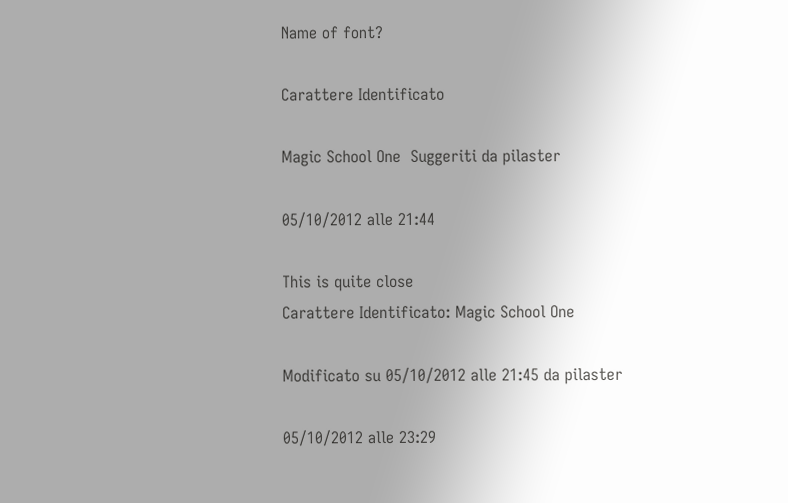Name of font?

Carattere Identificato

Magic School One  Suggeriti da pilaster

05/10/2012 alle 21:44

This is quite close
Carattere Identificato: Magic School One

Modificato su 05/10/2012 alle 21:45 da pilaster

05/10/2012 alle 23:29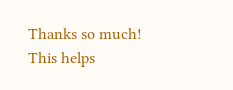Thanks so much! This helps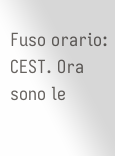Fuso orario: CEST. Ora sono le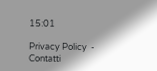15:01

Privacy Policy  -  Contatti